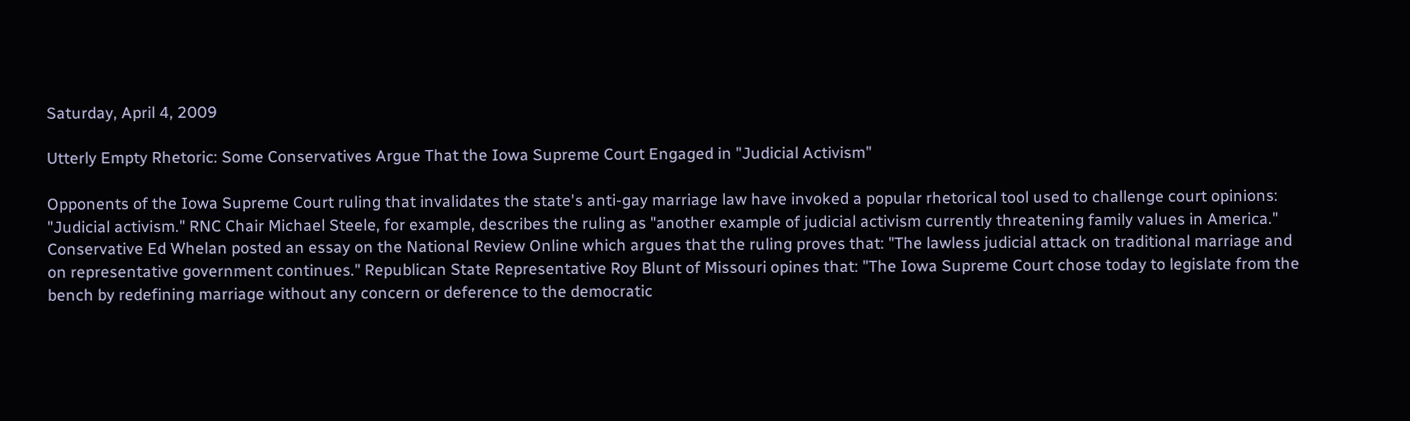Saturday, April 4, 2009

Utterly Empty Rhetoric: Some Conservatives Argue That the Iowa Supreme Court Engaged in "Judicial Activism"

Opponents of the Iowa Supreme Court ruling that invalidates the state's anti-gay marriage law have invoked a popular rhetorical tool used to challenge court opinions: "Judicial activism." RNC Chair Michael Steele, for example, describes the ruling as "another example of judicial activism currently threatening family values in America." Conservative Ed Whelan posted an essay on the National Review Online which argues that the ruling proves that: "The lawless judicial attack on traditional marriage and on representative government continues." Republican State Representative Roy Blunt of Missouri opines that: "The Iowa Supreme Court chose today to legislate from the bench by redefining marriage without any concern or deference to the democratic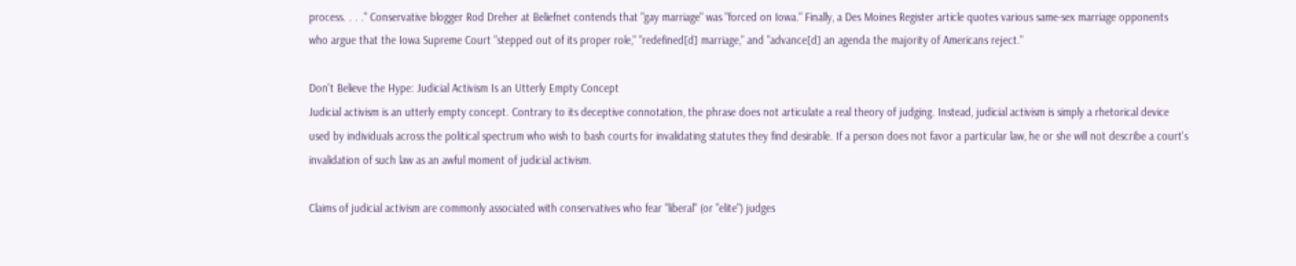process. . . ." Conservative blogger Rod Dreher at Beliefnet contends that "gay marriage" was "forced on Iowa." Finally, a Des Moines Register article quotes various same-sex marriage opponents who argue that the Iowa Supreme Court "stepped out of its proper role," "redefined[d] marriage," and "advance[d] an agenda the majority of Americans reject."

Don't Believe the Hype: Judicial Activism Is an Utterly Empty Concept
Judicial activism is an utterly empty concept. Contrary to its deceptive connotation, the phrase does not articulate a real theory of judging. Instead, judicial activism is simply a rhetorical device used by individuals across the political spectrum who wish to bash courts for invalidating statutes they find desirable. If a person does not favor a particular law, he or she will not describe a court's invalidation of such law as an awful moment of judicial activism.

Claims of judicial activism are commonly associated with conservatives who fear "liberal" (or "elite") judges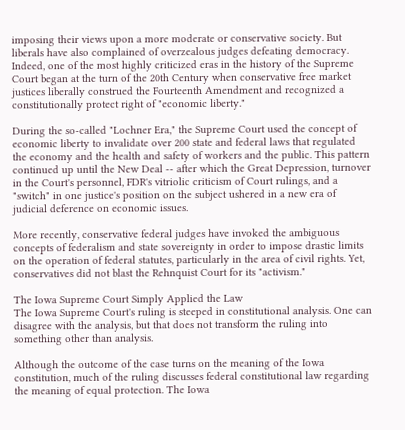imposing their views upon a more moderate or conservative society. But liberals have also complained of overzealous judges defeating democracy. Indeed, one of the most highly criticized eras in the history of the Supreme Court began at the turn of the 20th Century when conservative free market justices liberally construed the Fourteenth Amendment and recognized a constitutionally protect right of "economic liberty."

During the so-called "Lochner Era," the Supreme Court used the concept of economic liberty to invalidate over 200 state and federal laws that regulated the economy and the health and safety of workers and the public. This pattern continued up until the New Deal -- after which the Great Depression, turnover in the Court's personnel, FDR's vitriolic criticism of Court rulings, and a "switch" in one justice's position on the subject ushered in a new era of judicial deference on economic issues.

More recently, conservative federal judges have invoked the ambiguous concepts of federalism and state sovereignty in order to impose drastic limits on the operation of federal statutes, particularly in the area of civil rights. Yet, conservatives did not blast the Rehnquist Court for its "activism."

The Iowa Supreme Court Simply Applied the Law
The Iowa Supreme Court's ruling is steeped in constitutional analysis. One can disagree with the analysis, but that does not transform the ruling into something other than analysis.

Although the outcome of the case turns on the meaning of the Iowa constitution, much of the ruling discusses federal constitutional law regarding the meaning of equal protection. The Iowa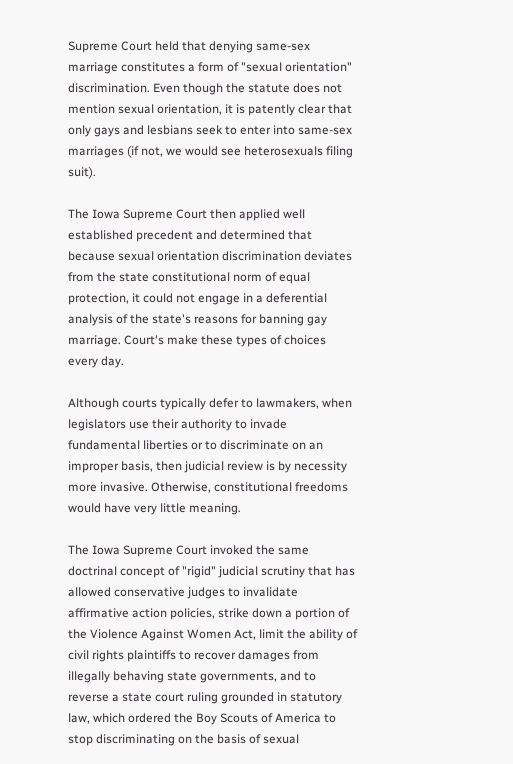Supreme Court held that denying same-sex marriage constitutes a form of "sexual orientation" discrimination. Even though the statute does not mention sexual orientation, it is patently clear that only gays and lesbians seek to enter into same-sex marriages (if not, we would see heterosexuals filing suit).

The Iowa Supreme Court then applied well established precedent and determined that because sexual orientation discrimination deviates from the state constitutional norm of equal protection, it could not engage in a deferential analysis of the state's reasons for banning gay marriage. Court's make these types of choices every day.

Although courts typically defer to lawmakers, when legislators use their authority to invade fundamental liberties or to discriminate on an improper basis, then judicial review is by necessity more invasive. Otherwise, constitutional freedoms would have very little meaning.

The Iowa Supreme Court invoked the same doctrinal concept of "rigid" judicial scrutiny that has allowed conservative judges to invalidate affirmative action policies, strike down a portion of the Violence Against Women Act, limit the ability of civil rights plaintiffs to recover damages from illegally behaving state governments, and to reverse a state court ruling grounded in statutory law, which ordered the Boy Scouts of America to stop discriminating on the basis of sexual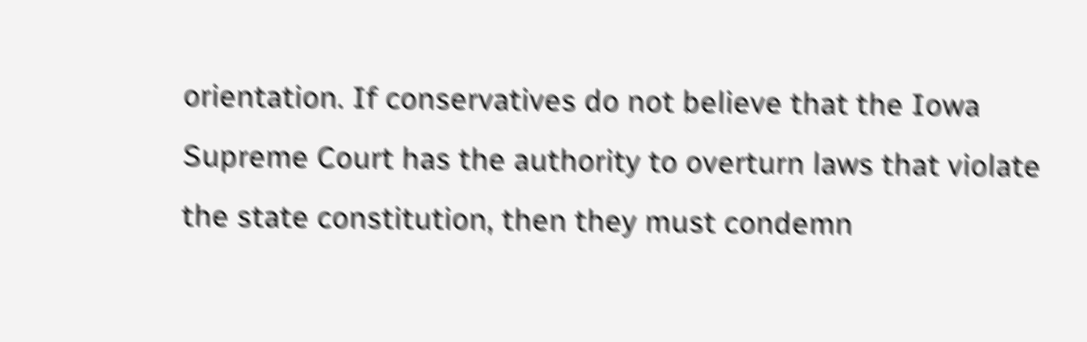orientation. If conservatives do not believe that the Iowa Supreme Court has the authority to overturn laws that violate the state constitution, then they must condemn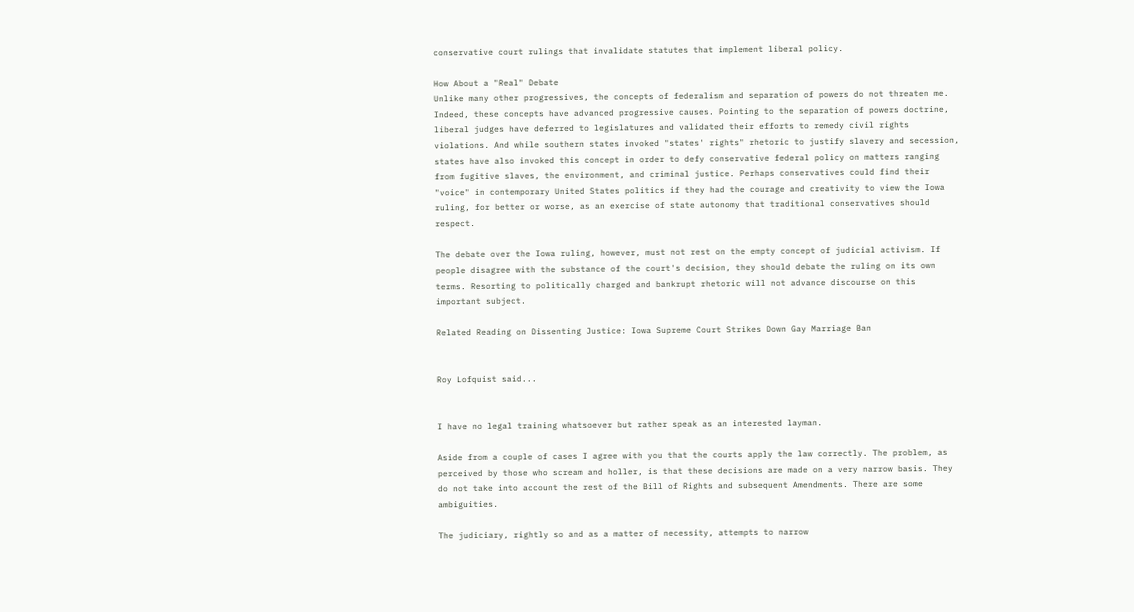conservative court rulings that invalidate statutes that implement liberal policy.

How About a "Real" Debate
Unlike many other progressives, the concepts of federalism and separation of powers do not threaten me. Indeed, these concepts have advanced progressive causes. Pointing to the separation of powers doctrine, liberal judges have deferred to legislatures and validated their efforts to remedy civil rights violations. And while southern states invoked "states' rights" rhetoric to justify slavery and secession, states have also invoked this concept in order to defy conservative federal policy on matters ranging from fugitive slaves, the environment, and criminal justice. Perhaps conservatives could find their "voice" in contemporary United States politics if they had the courage and creativity to view the Iowa ruling, for better or worse, as an exercise of state autonomy that traditional conservatives should respect.

The debate over the Iowa ruling, however, must not rest on the empty concept of judicial activism. If people disagree with the substance of the court's decision, they should debate the ruling on its own terms. Resorting to politically charged and bankrupt rhetoric will not advance discourse on this important subject.

Related Reading on Dissenting Justice: Iowa Supreme Court Strikes Down Gay Marriage Ban


Roy Lofquist said...


I have no legal training whatsoever but rather speak as an interested layman.

Aside from a couple of cases I agree with you that the courts apply the law correctly. The problem, as perceived by those who scream and holler, is that these decisions are made on a very narrow basis. They do not take into account the rest of the Bill of Rights and subsequent Amendments. There are some ambiguities.

The judiciary, rightly so and as a matter of necessity, attempts to narrow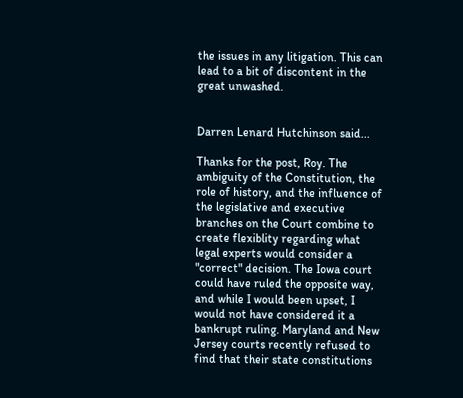the issues in any litigation. This can lead to a bit of discontent in the great unwashed.


Darren Lenard Hutchinson said...

Thanks for the post, Roy. The ambiguity of the Constitution, the role of history, and the influence of the legislative and executive branches on the Court combine to create flexiblity regarding what legal experts would consider a "correct" decision. The Iowa court could have ruled the opposite way, and while I would been upset, I would not have considered it a bankrupt ruling. Maryland and New Jersey courts recently refused to find that their state constitutions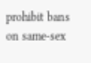prohibit bans on same-sex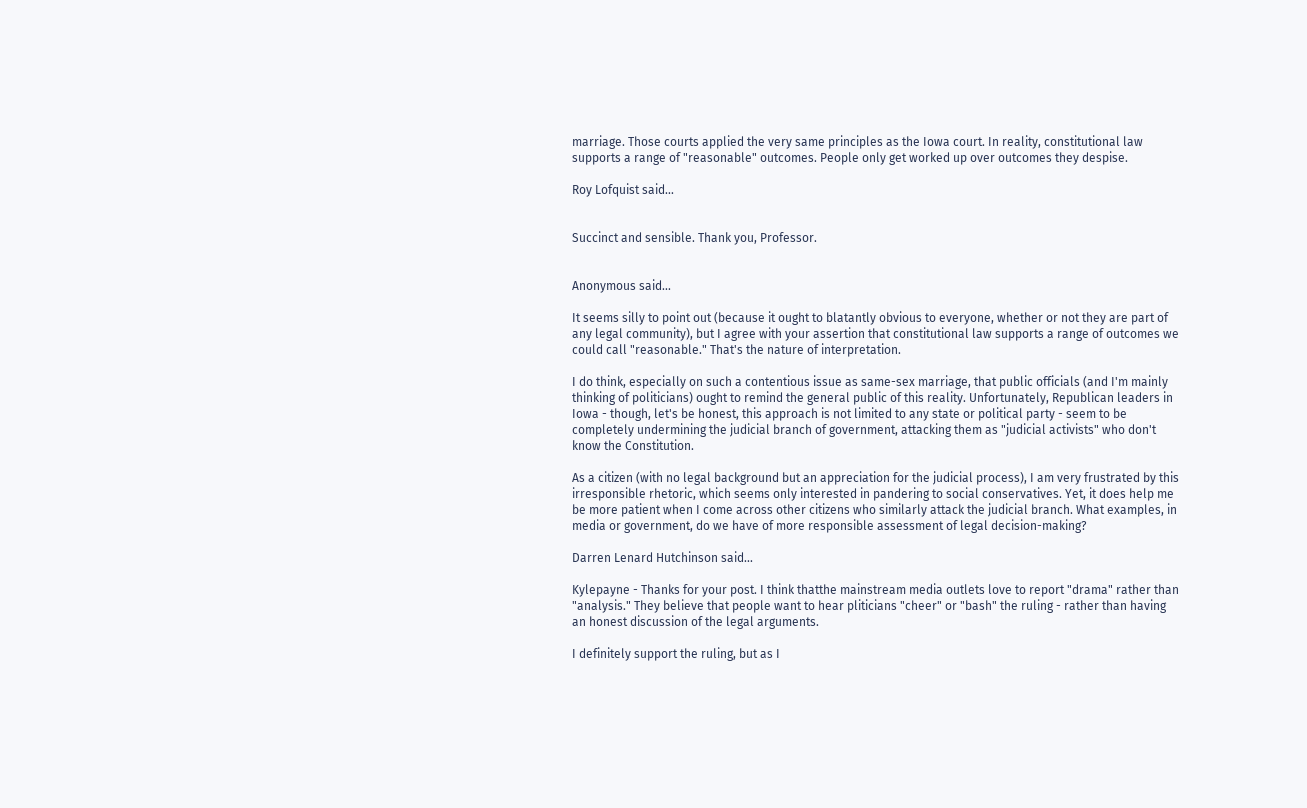marriage. Those courts applied the very same principles as the Iowa court. In reality, constitutional law supports a range of "reasonable" outcomes. People only get worked up over outcomes they despise.

Roy Lofquist said...


Succinct and sensible. Thank you, Professor.


Anonymous said...

It seems silly to point out (because it ought to blatantly obvious to everyone, whether or not they are part of any legal community), but I agree with your assertion that constitutional law supports a range of outcomes we could call "reasonable." That's the nature of interpretation.

I do think, especially on such a contentious issue as same-sex marriage, that public officials (and I'm mainly thinking of politicians) ought to remind the general public of this reality. Unfortunately, Republican leaders in Iowa - though, let's be honest, this approach is not limited to any state or political party - seem to be completely undermining the judicial branch of government, attacking them as "judicial activists" who don't know the Constitution.

As a citizen (with no legal background but an appreciation for the judicial process), I am very frustrated by this irresponsible rhetoric, which seems only interested in pandering to social conservatives. Yet, it does help me be more patient when I come across other citizens who similarly attack the judicial branch. What examples, in media or government, do we have of more responsible assessment of legal decision-making?

Darren Lenard Hutchinson said...

Kylepayne - Thanks for your post. I think thatthe mainstream media outlets love to report "drama" rather than "analysis." They believe that people want to hear pliticians "cheer" or "bash" the ruling - rather than having an honest discussion of the legal arguments.

I definitely support the ruling, but as I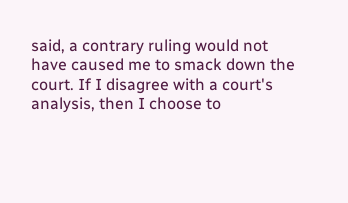said, a contrary ruling would not have caused me to smack down the court. If I disagree with a court's analysis, then I choose to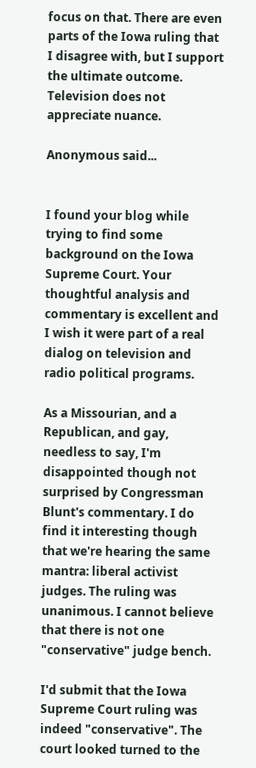focus on that. There are even parts of the Iowa ruling that I disagree with, but I support the ultimate outcome. Television does not appreciate nuance.

Anonymous said...


I found your blog while trying to find some background on the Iowa Supreme Court. Your thoughtful analysis and commentary is excellent and I wish it were part of a real dialog on television and radio political programs.

As a Missourian, and a Republican, and gay, needless to say, I'm disappointed though not surprised by Congressman Blunt's commentary. I do find it interesting though that we're hearing the same mantra: liberal activist judges. The ruling was unanimous. I cannot believe that there is not one "conservative" judge bench.

I'd submit that the Iowa Supreme Court ruling was indeed "conservative". The court looked turned to the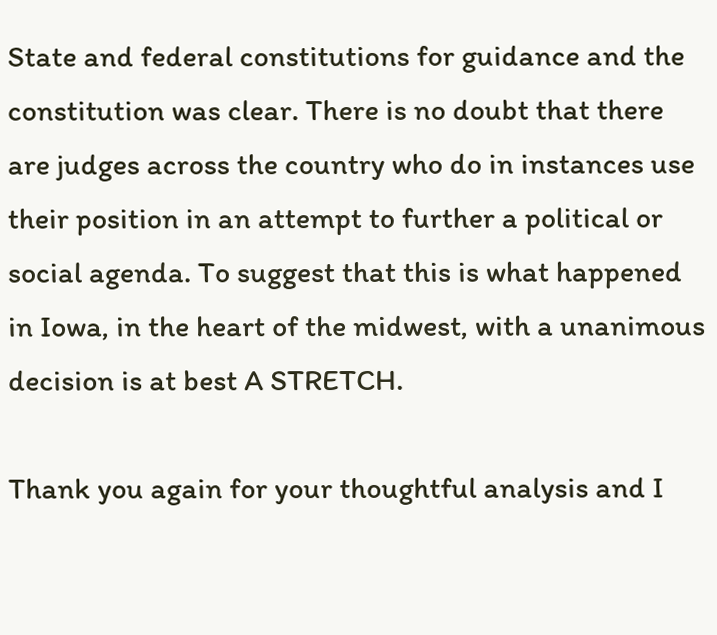State and federal constitutions for guidance and the constitution was clear. There is no doubt that there are judges across the country who do in instances use their position in an attempt to further a political or social agenda. To suggest that this is what happened in Iowa, in the heart of the midwest, with a unanimous decision is at best A STRETCH.

Thank you again for your thoughtful analysis and I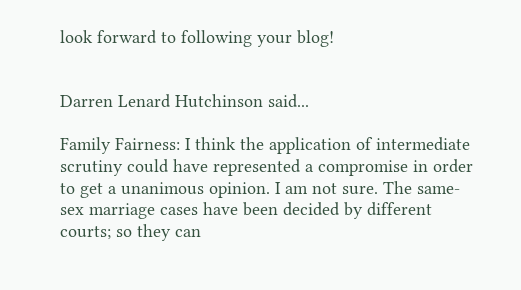look forward to following your blog!


Darren Lenard Hutchinson said...

Family Fairness: I think the application of intermediate scrutiny could have represented a compromise in order to get a unanimous opinion. I am not sure. The same-sex marriage cases have been decided by different courts; so they can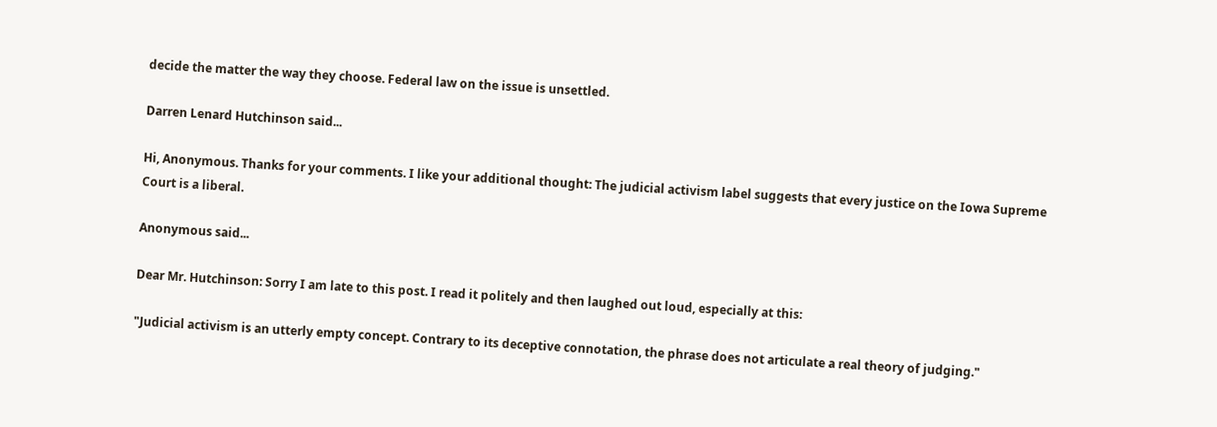decide the matter the way they choose. Federal law on the issue is unsettled.

Darren Lenard Hutchinson said...

Hi, Anonymous. Thanks for your comments. I like your additional thought: The judicial activism label suggests that every justice on the Iowa Supreme Court is a liberal.

Anonymous said...

Dear Mr. Hutchinson: Sorry I am late to this post. I read it politely and then laughed out loud, especially at this:

"Judicial activism is an utterly empty concept. Contrary to its deceptive connotation, the phrase does not articulate a real theory of judging."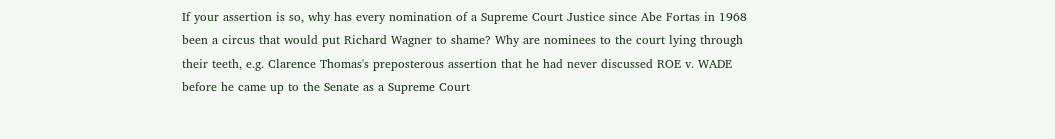If your assertion is so, why has every nomination of a Supreme Court Justice since Abe Fortas in 1968 been a circus that would put Richard Wagner to shame? Why are nominees to the court lying through their teeth, e.g. Clarence Thomas's preposterous assertion that he had never discussed ROE v. WADE before he came up to the Senate as a Supreme Court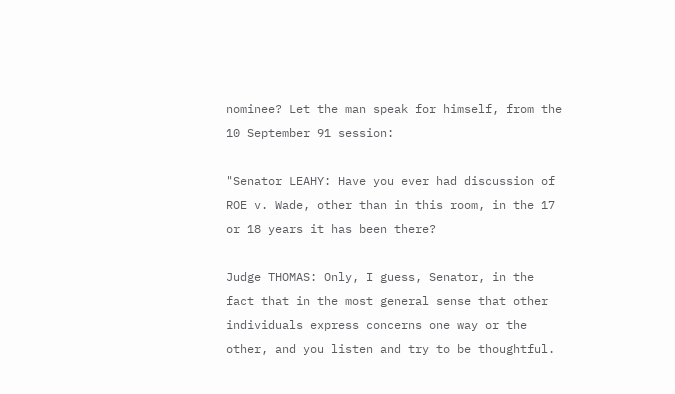nominee? Let the man speak for himself, from the 10 September 91 session:

"Senator LEAHY: Have you ever had discussion of ROE v. Wade, other than in this room, in the 17 or 18 years it has been there?

Judge THOMAS: Only, I guess, Senator, in the fact that in the most general sense that other individuals express concerns one way or the other, and you listen and try to be thoughtful.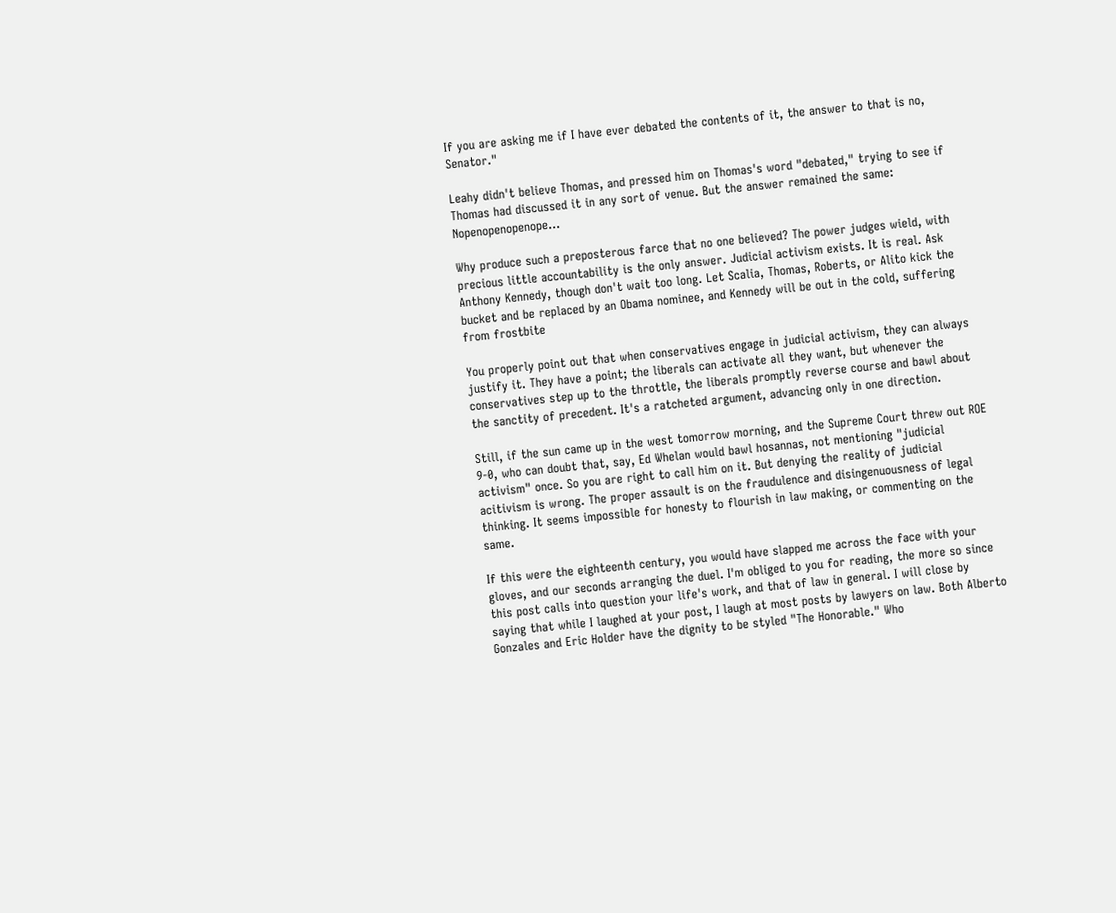If you are asking me if I have ever debated the contents of it, the answer to that is no, Senator."

Leahy didn't believe Thomas, and pressed him on Thomas's word "debated," trying to see if Thomas had discussed it in any sort of venue. But the answer remained the same: Nopenopenopenope...

Why produce such a preposterous farce that no one believed? The power judges wield, with precious little accountability is the only answer. Judicial activism exists. It is real. Ask Anthony Kennedy, though don't wait too long. Let Scalia, Thomas, Roberts, or Alito kick the bucket and be replaced by an Obama nominee, and Kennedy will be out in the cold, suffering from frostbite

You properly point out that when conservatives engage in judicial activism, they can always justify it. They have a point; the liberals can activate all they want, but whenever the conservatives step up to the throttle, the liberals promptly reverse course and bawl about the sanctity of precedent. It's a ratcheted argument, advancing only in one direction.

Still, if the sun came up in the west tomorrow morning, and the Supreme Court threw out ROE 9-0, who can doubt that, say, Ed Whelan would bawl hosannas, not mentioning "judicial activism" once. So you are right to call him on it. But denying the reality of judicial acitivism is wrong. The proper assault is on the fraudulence and disingenuousness of legal thinking. It seems impossible for honesty to flourish in law making, or commenting on the same.

If this were the eighteenth century, you would have slapped me across the face with your gloves, and our seconds arranging the duel. I'm obliged to you for reading, the more so since this post calls into question your life's work, and that of law in general. I will close by saying that while I laughed at your post, I laugh at most posts by lawyers on law. Both Alberto Gonzales and Eric Holder have the dignity to be styled "The Honorable." Who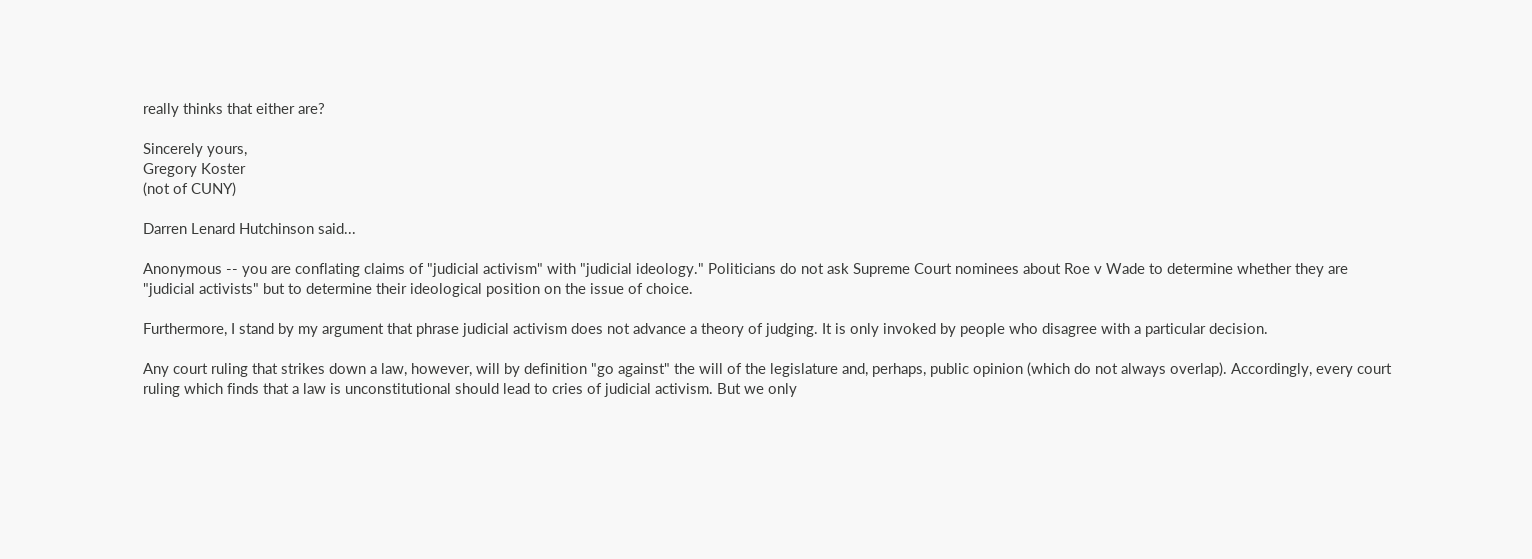really thinks that either are?

Sincerely yours,
Gregory Koster
(not of CUNY)

Darren Lenard Hutchinson said...

Anonymous -- you are conflating claims of "judicial activism" with "judicial ideology." Politicians do not ask Supreme Court nominees about Roe v Wade to determine whether they are "judicial activists" but to determine their ideological position on the issue of choice.

Furthermore, I stand by my argument that phrase judicial activism does not advance a theory of judging. It is only invoked by people who disagree with a particular decision.

Any court ruling that strikes down a law, however, will by definition "go against" the will of the legislature and, perhaps, public opinion (which do not always overlap). Accordingly, every court ruling which finds that a law is unconstitutional should lead to cries of judicial activism. But we only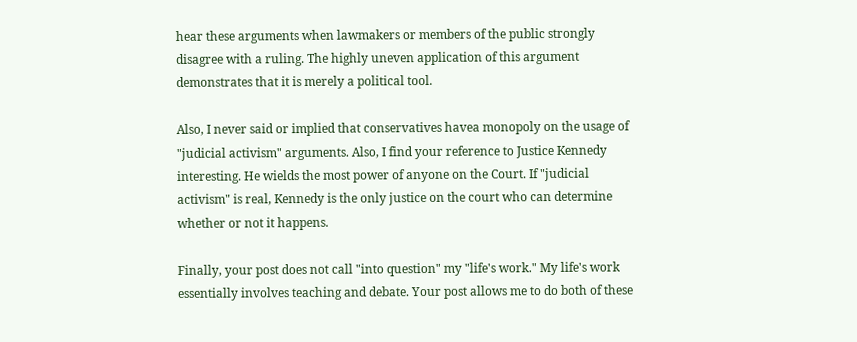hear these arguments when lawmakers or members of the public strongly disagree with a ruling. The highly uneven application of this argument demonstrates that it is merely a political tool.

Also, I never said or implied that conservatives havea monopoly on the usage of "judicial activism" arguments. Also, I find your reference to Justice Kennedy interesting. He wields the most power of anyone on the Court. If "judicial activism" is real, Kennedy is the only justice on the court who can determine whether or not it happens.

Finally, your post does not call "into question" my "life's work." My life's work essentially involves teaching and debate. Your post allows me to do both of these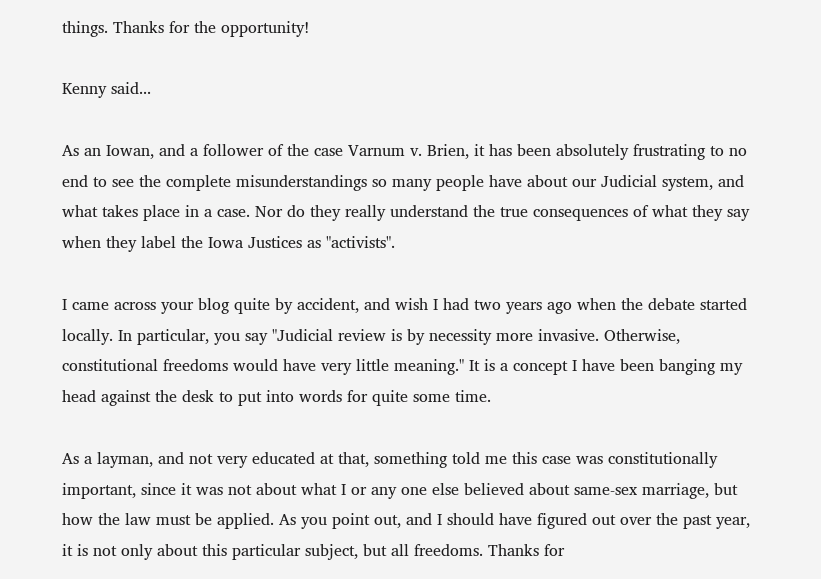things. Thanks for the opportunity!

Kenny said...

As an Iowan, and a follower of the case Varnum v. Brien, it has been absolutely frustrating to no end to see the complete misunderstandings so many people have about our Judicial system, and what takes place in a case. Nor do they really understand the true consequences of what they say when they label the Iowa Justices as "activists".

I came across your blog quite by accident, and wish I had two years ago when the debate started locally. In particular, you say "Judicial review is by necessity more invasive. Otherwise, constitutional freedoms would have very little meaning." It is a concept I have been banging my head against the desk to put into words for quite some time.

As a layman, and not very educated at that, something told me this case was constitutionally important, since it was not about what I or any one else believed about same-sex marriage, but how the law must be applied. As you point out, and I should have figured out over the past year, it is not only about this particular subject, but all freedoms. Thanks for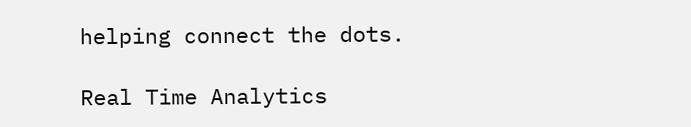helping connect the dots.

Real Time Analytics